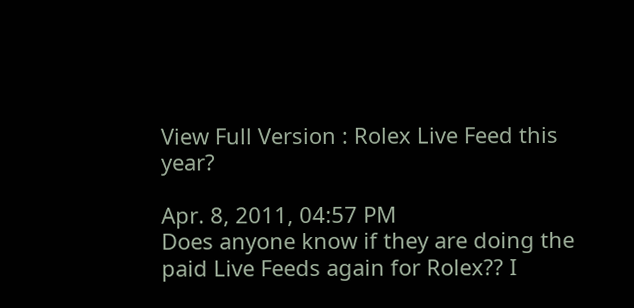View Full Version : Rolex Live Feed this year?

Apr. 8, 2011, 04:57 PM
Does anyone know if they are doing the paid Live Feeds again for Rolex?? I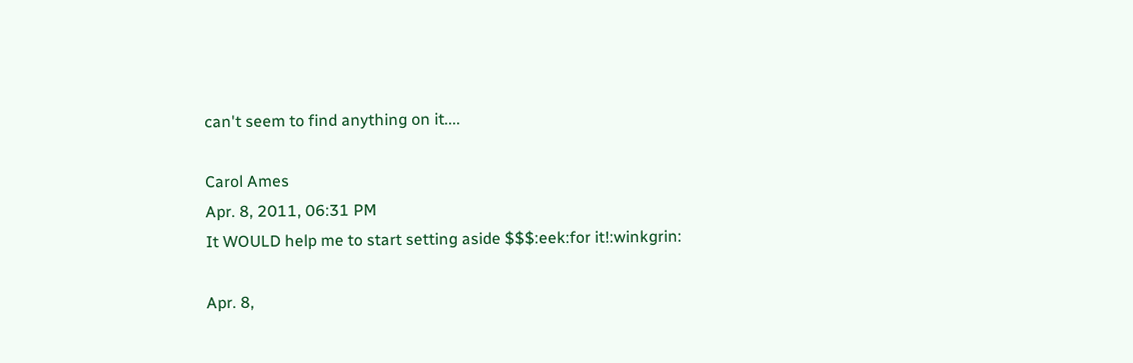can't seem to find anything on it....

Carol Ames
Apr. 8, 2011, 06:31 PM
It WOULD help me to start setting aside $$$:eek:for it!:winkgrin:

Apr. 8,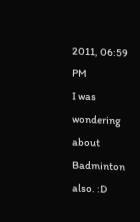2011, 06:59 PM
I was wondering about Badminton also. :D